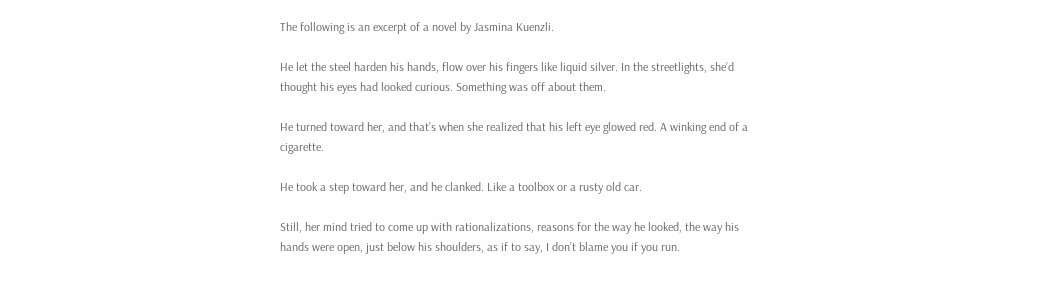The following is an excerpt of a novel by Jasmina Kuenzli.

He let the steel harden his hands, flow over his fingers like liquid silver. In the streetlights, she’d thought his eyes had looked curious. Something was off about them.

He turned toward her, and that’s when she realized that his left eye glowed red. A winking end of a cigarette.

He took a step toward her, and he clanked. Like a toolbox or a rusty old car.

Still, her mind tried to come up with rationalizations, reasons for the way he looked, the way his hands were open, just below his shoulders, as if to say, I don’t blame you if you run.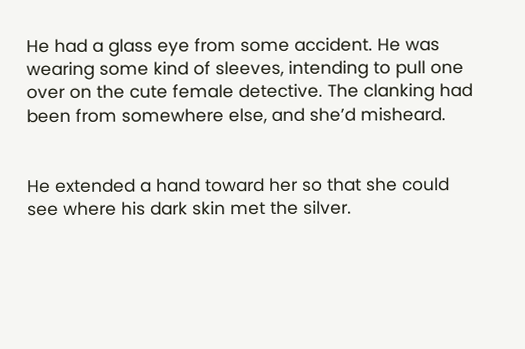He had a glass eye from some accident. He was wearing some kind of sleeves, intending to pull one over on the cute female detective. The clanking had been from somewhere else, and she’d misheard.


He extended a hand toward her so that she could see where his dark skin met the silver.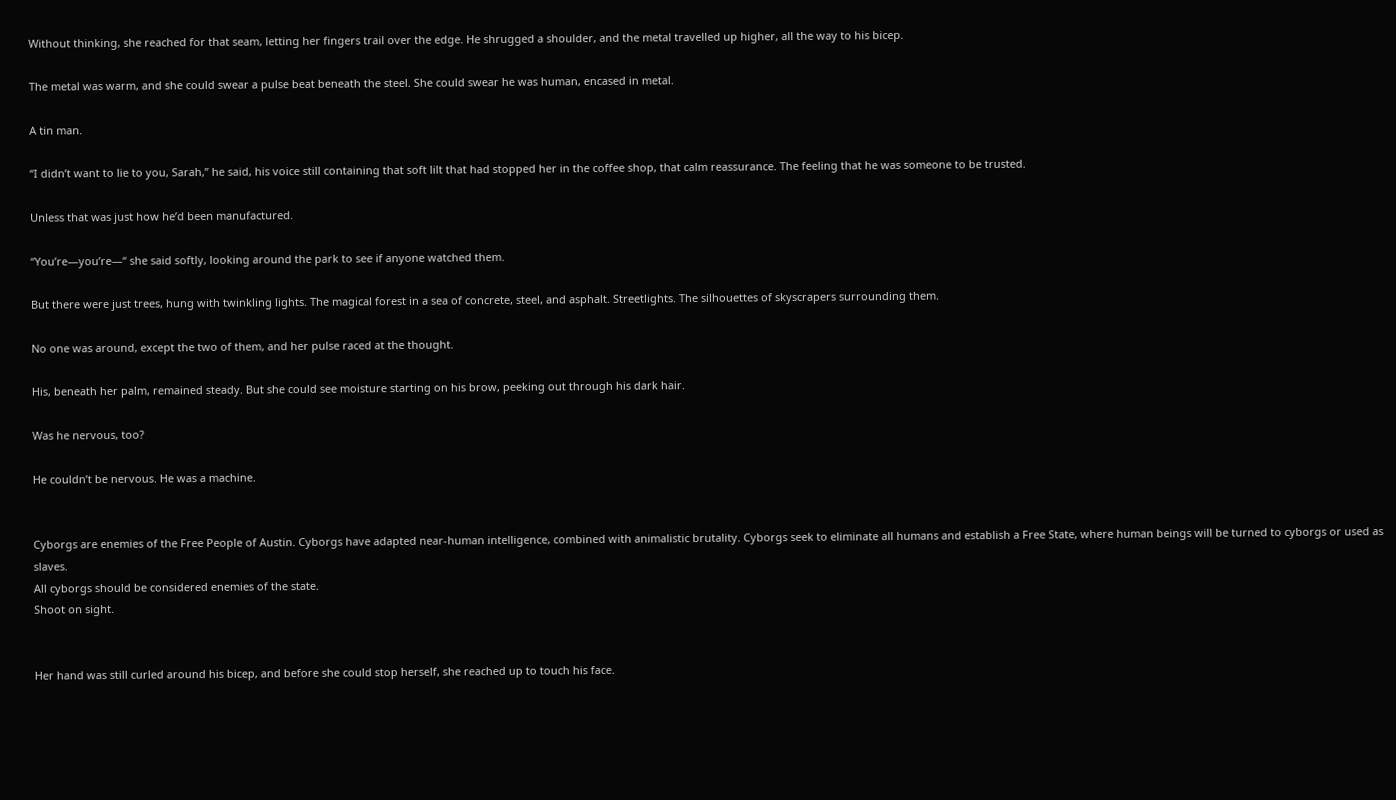Without thinking, she reached for that seam, letting her fingers trail over the edge. He shrugged a shoulder, and the metal travelled up higher, all the way to his bicep.

The metal was warm, and she could swear a pulse beat beneath the steel. She could swear he was human, encased in metal.

A tin man.

“I didn’t want to lie to you, Sarah,” he said, his voice still containing that soft lilt that had stopped her in the coffee shop, that calm reassurance. The feeling that he was someone to be trusted.

Unless that was just how he’d been manufactured.

“You’re—you’re—“ she said softly, looking around the park to see if anyone watched them.

But there were just trees, hung with twinkling lights. The magical forest in a sea of concrete, steel, and asphalt. Streetlights. The silhouettes of skyscrapers surrounding them.

No one was around, except the two of them, and her pulse raced at the thought.

His, beneath her palm, remained steady. But she could see moisture starting on his brow, peeking out through his dark hair.

Was he nervous, too?

He couldn’t be nervous. He was a machine.


Cyborgs are enemies of the Free People of Austin. Cyborgs have adapted near-human intelligence, combined with animalistic brutality. Cyborgs seek to eliminate all humans and establish a Free State, where human beings will be turned to cyborgs or used as slaves.
All cyborgs should be considered enemies of the state.
Shoot on sight.


Her hand was still curled around his bicep, and before she could stop herself, she reached up to touch his face.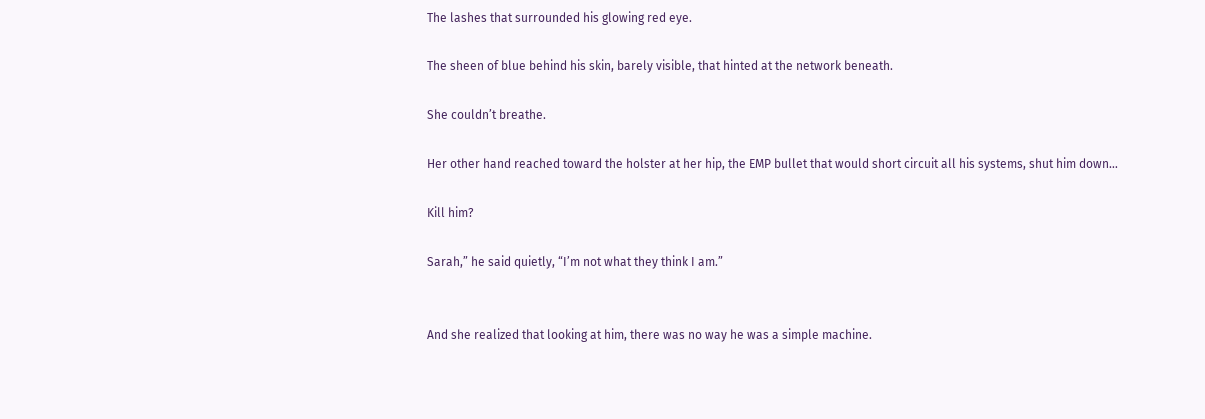The lashes that surrounded his glowing red eye.

The sheen of blue behind his skin, barely visible, that hinted at the network beneath.

She couldn’t breathe.

Her other hand reached toward the holster at her hip, the EMP bullet that would short circuit all his systems, shut him down…

Kill him?

Sarah,” he said quietly, “I’m not what they think I am.”


And she realized that looking at him, there was no way he was a simple machine.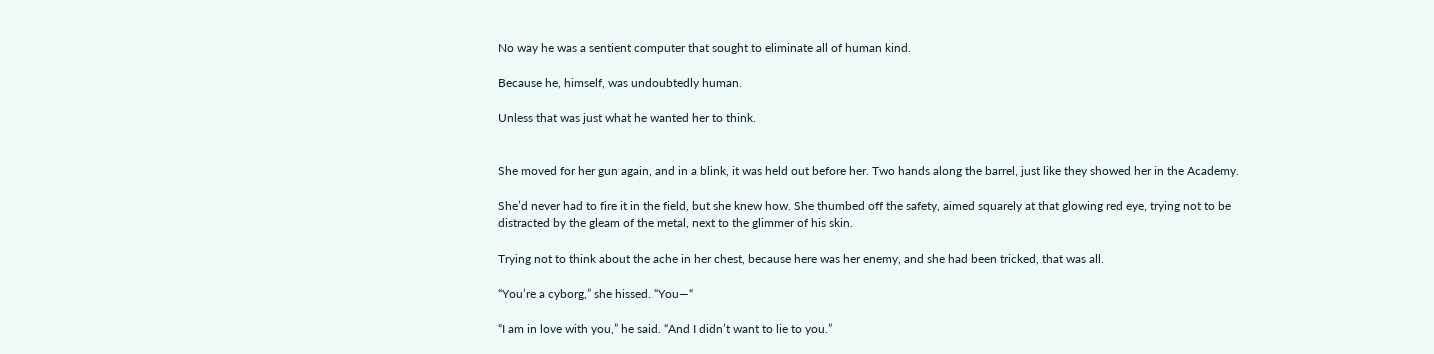No way he was a sentient computer that sought to eliminate all of human kind.

Because he, himself, was undoubtedly human.

Unless that was just what he wanted her to think.


She moved for her gun again, and in a blink, it was held out before her. Two hands along the barrel, just like they showed her in the Academy.

She’d never had to fire it in the field, but she knew how. She thumbed off the safety, aimed squarely at that glowing red eye, trying not to be distracted by the gleam of the metal, next to the glimmer of his skin.

Trying not to think about the ache in her chest, because here was her enemy, and she had been tricked, that was all.

“You’re a cyborg,” she hissed. “You—“

“I am in love with you,” he said. “And I didn’t want to lie to you.”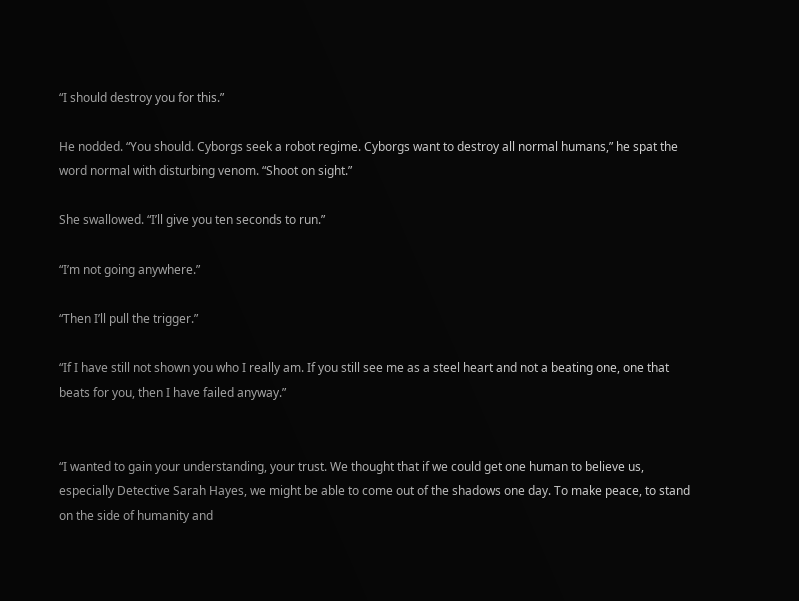“I should destroy you for this.”

He nodded. “You should. Cyborgs seek a robot regime. Cyborgs want to destroy all normal humans,” he spat the word normal with disturbing venom. “Shoot on sight.”

She swallowed. “I’ll give you ten seconds to run.”

“I’m not going anywhere.”

“Then I’ll pull the trigger.”

“If I have still not shown you who I really am. If you still see me as a steel heart and not a beating one, one that beats for you, then I have failed anyway.”


“I wanted to gain your understanding, your trust. We thought that if we could get one human to believe us, especially Detective Sarah Hayes, we might be able to come out of the shadows one day. To make peace, to stand on the side of humanity and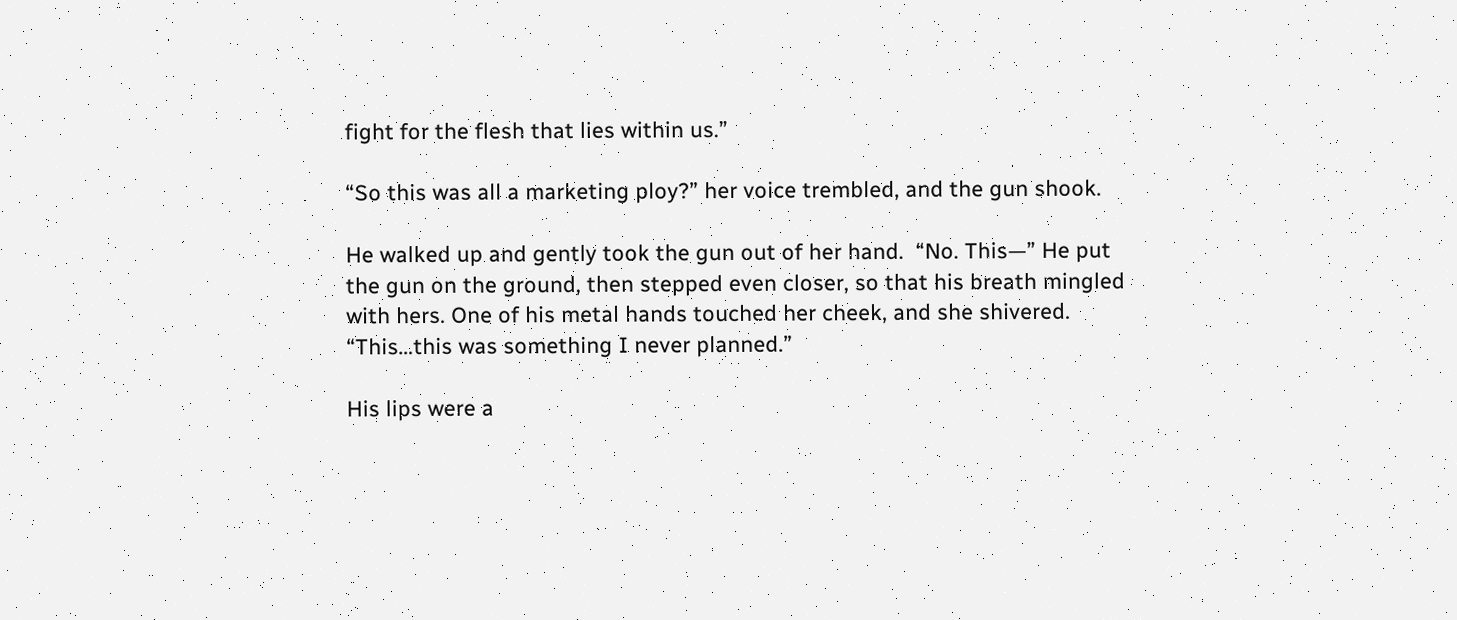fight for the flesh that lies within us.”

“So this was all a marketing ploy?” her voice trembled, and the gun shook.

He walked up and gently took the gun out of her hand.  “No. This—” He put the gun on the ground, then stepped even closer, so that his breath mingled with hers. One of his metal hands touched her cheek, and she shivered. “This…this was something I never planned.”

His lips were a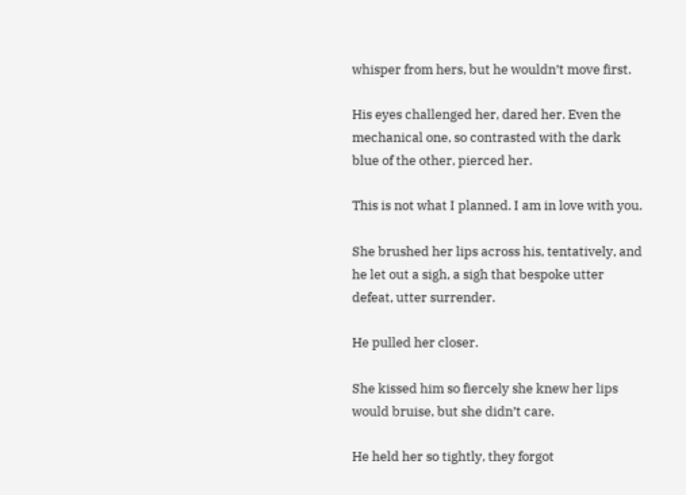whisper from hers, but he wouldn’t move first.

His eyes challenged her, dared her. Even the mechanical one, so contrasted with the dark blue of the other, pierced her.

This is not what I planned. I am in love with you.

She brushed her lips across his, tentatively, and he let out a sigh, a sigh that bespoke utter defeat, utter surrender.

He pulled her closer.

She kissed him so fiercely she knew her lips would bruise, but she didn’t care.

He held her so tightly, they forgot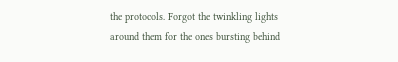the protocols. Forgot the twinkling lights around them for the ones bursting behind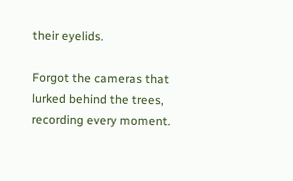their eyelids.

Forgot the cameras that lurked behind the trees, recording every moment.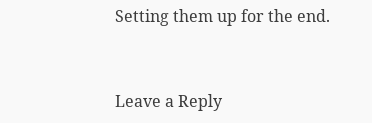Setting them up for the end.


Leave a Reply